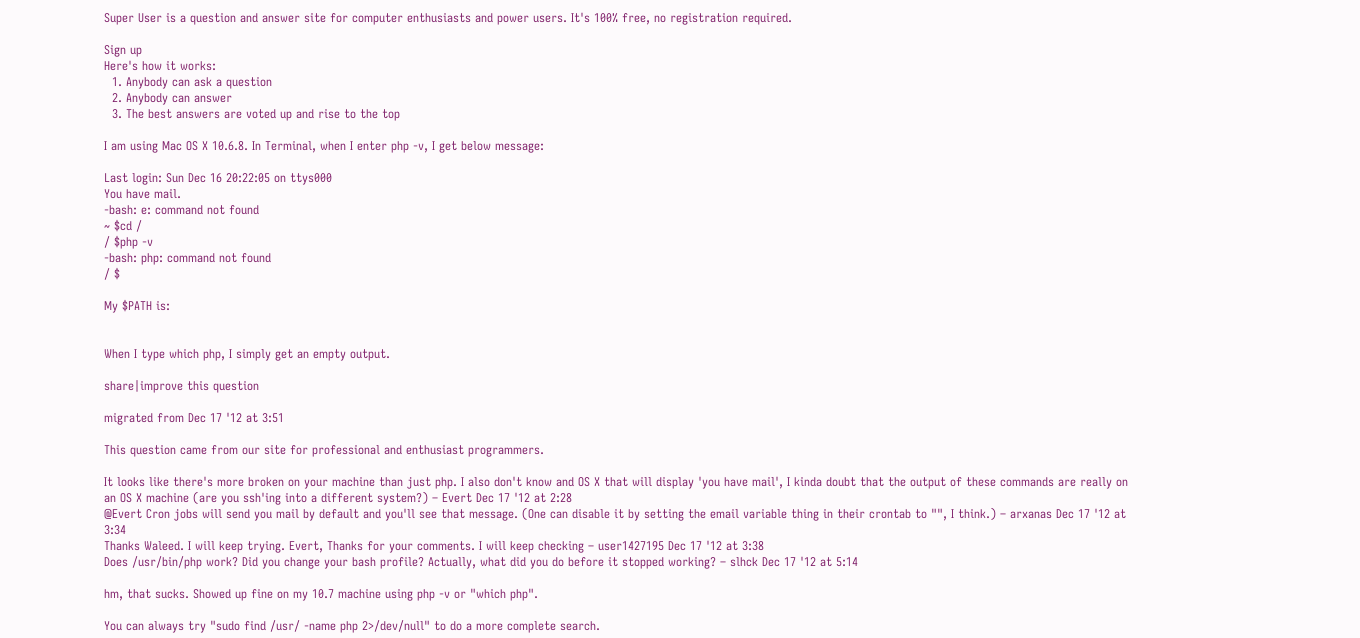Super User is a question and answer site for computer enthusiasts and power users. It's 100% free, no registration required.

Sign up
Here's how it works:
  1. Anybody can ask a question
  2. Anybody can answer
  3. The best answers are voted up and rise to the top

I am using Mac OS X 10.6.8. In Terminal, when I enter php -v, I get below message:

Last login: Sun Dec 16 20:22:05 on ttys000
You have mail.
-bash: e: command not found
~ $cd /
/ $php -v
-bash: php: command not found
/ $

My $PATH is:


When I type which php, I simply get an empty output.

share|improve this question

migrated from Dec 17 '12 at 3:51

This question came from our site for professional and enthusiast programmers.

It looks like there's more broken on your machine than just php. I also don't know and OS X that will display 'you have mail', I kinda doubt that the output of these commands are really on an OS X machine (are you ssh'ing into a different system?) – Evert Dec 17 '12 at 2:28
@Evert Cron jobs will send you mail by default and you'll see that message. (One can disable it by setting the email variable thing in their crontab to "", I think.) – arxanas Dec 17 '12 at 3:34
Thanks Waleed. I will keep trying. Evert, Thanks for your comments. I will keep checking – user1427195 Dec 17 '12 at 3:38
Does /usr/bin/php work? Did you change your bash profile? Actually, what did you do before it stopped working? – slhck Dec 17 '12 at 5:14

hm, that sucks. Showed up fine on my 10.7 machine using php -v or "which php".

You can always try "sudo find /usr/ -name php 2>/dev/null" to do a more complete search.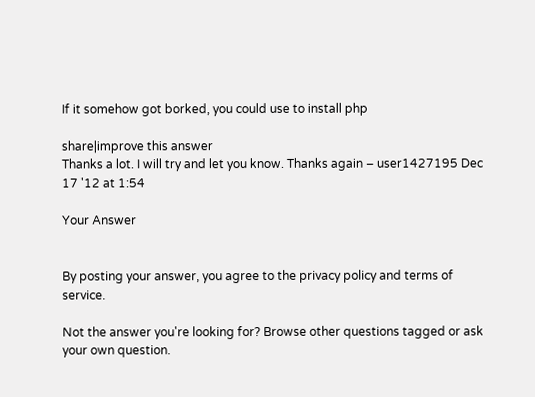If it somehow got borked, you could use to install php

share|improve this answer
Thanks a lot. I will try and let you know. Thanks again – user1427195 Dec 17 '12 at 1:54

Your Answer


By posting your answer, you agree to the privacy policy and terms of service.

Not the answer you're looking for? Browse other questions tagged or ask your own question.